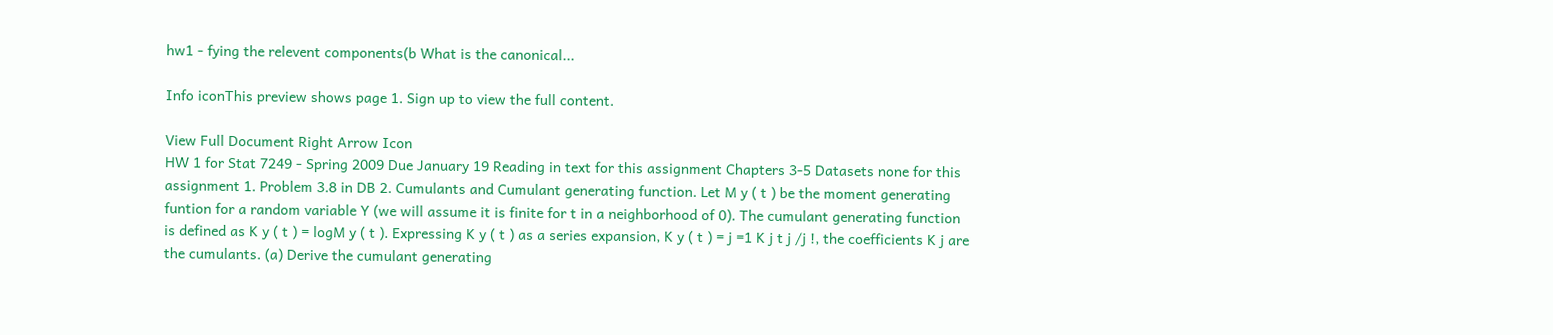hw1 - fying the relevent components(b What is the canonical...

Info iconThis preview shows page 1. Sign up to view the full content.

View Full Document Right Arrow Icon
HW 1 for Stat 7249 - Spring 2009 Due January 19 Reading in text for this assignment Chapters 3-5 Datasets none for this assignment 1. Problem 3.8 in DB 2. Cumulants and Cumulant generating function. Let M y ( t ) be the moment generating funtion for a random variable Y (we will assume it is finite for t in a neighborhood of 0). The cumulant generating function is defined as K y ( t ) = logM y ( t ). Expressing K y ( t ) as a series expansion, K y ( t ) = j =1 K j t j /j !, the coefficients K j are the cumulants. (a) Derive the cumulant generating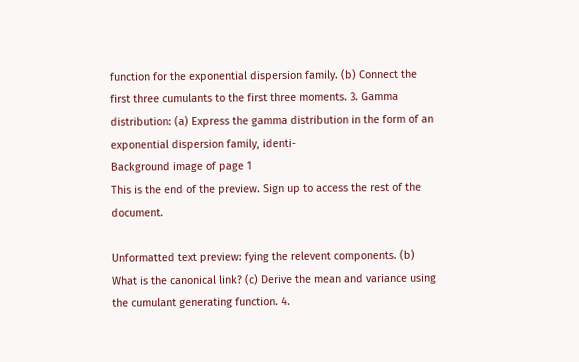function for the exponential dispersion family. (b) Connect the first three cumulants to the first three moments. 3. Gamma distribution: (a) Express the gamma distribution in the form of an exponential dispersion family, identi-
Background image of page 1
This is the end of the preview. Sign up to access the rest of the document.

Unformatted text preview: fying the relevent components. (b) What is the canonical link? (c) Derive the mean and variance using the cumulant generating function. 4.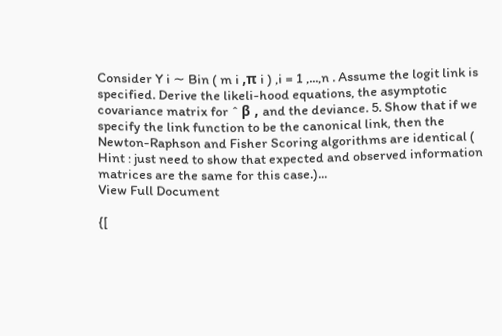Consider Y i ∼ Bin ( m i ,π i ) ,i = 1 ,...,n . Assume the logit link is specified. Derive the likeli-hood equations, the asymptotic covariance matrix for ˆ β , and the deviance. 5. Show that if we specify the link function to be the canonical link, then the Newton-Raphson and Fisher Scoring algorithms are identical ( Hint : just need to show that expected and observed information matrices are the same for this case.)...
View Full Document

{[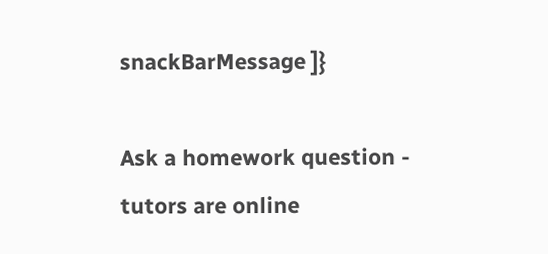snackBarMessage ]}

Ask a homework question - tutors are online